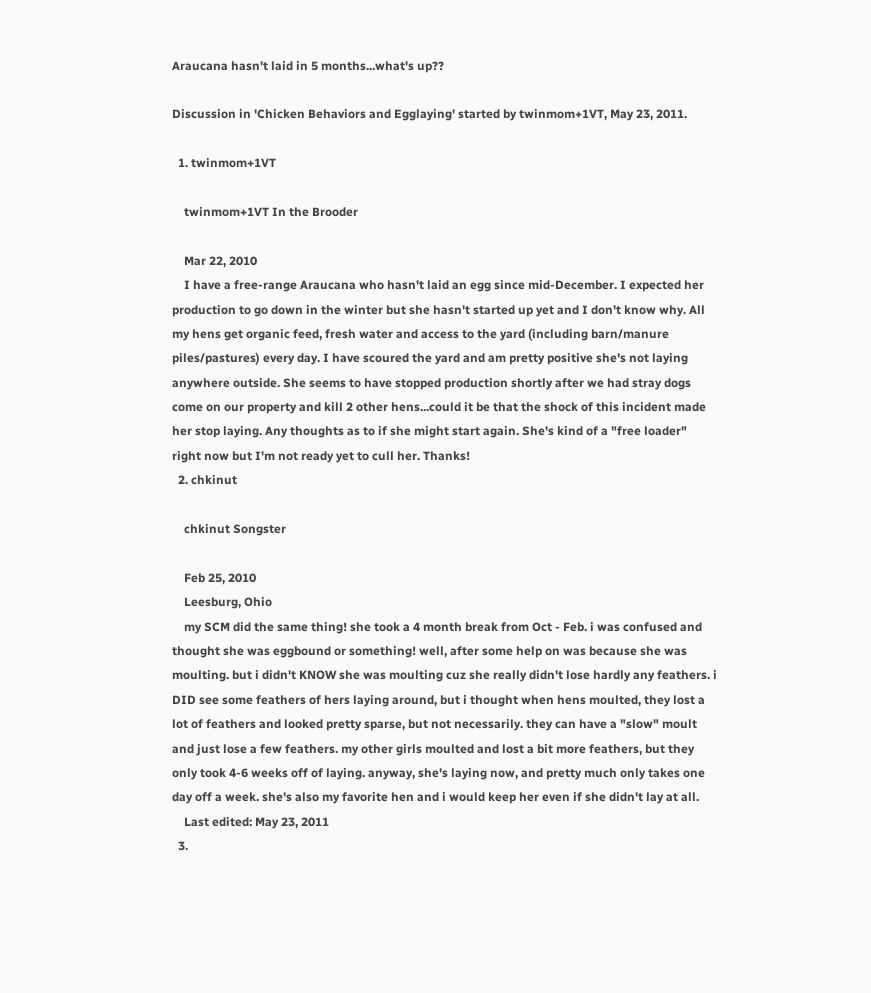Araucana hasn't laid in 5 months...what's up??

Discussion in 'Chicken Behaviors and Egglaying' started by twinmom+1VT, May 23, 2011.

  1. twinmom+1VT

    twinmom+1VT In the Brooder

    Mar 22, 2010
    I have a free-range Araucana who hasn't laid an egg since mid-December. I expected her production to go down in the winter but she hasn't started up yet and I don't know why. All my hens get organic feed, fresh water and access to the yard (including barn/manure piles/pastures) every day. I have scoured the yard and am pretty positive she's not laying anywhere outside. She seems to have stopped production shortly after we had stray dogs come on our property and kill 2 other hens...could it be that the shock of this incident made her stop laying. Any thoughts as to if she might start again. She's kind of a "free loader" right now but I'm not ready yet to cull her. Thanks!
  2. chkinut

    chkinut Songster

    Feb 25, 2010
    Leesburg, Ohio
    my SCM did the same thing! she took a 4 month break from Oct - Feb. i was confused and thought she was eggbound or something! well, after some help on was because she was moulting. but i didn't KNOW she was moulting cuz she really didn't lose hardly any feathers. i DID see some feathers of hers laying around, but i thought when hens moulted, they lost a lot of feathers and looked pretty sparse, but not necessarily. they can have a "slow" moult and just lose a few feathers. my other girls moulted and lost a bit more feathers, but they only took 4-6 weeks off of laying. anyway, she's laying now, and pretty much only takes one day off a week. she's also my favorite hen and i would keep her even if she didn't lay at all.
    Last edited: May 23, 2011
  3.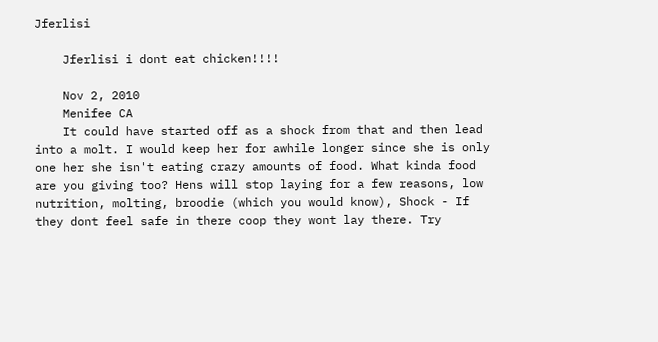Jferlisi

    Jferlisi i dont eat chicken!!!!

    Nov 2, 2010
    Menifee CA
    It could have started off as a shock from that and then lead into a molt. I would keep her for awhile longer since she is only one her she isn't eating crazy amounts of food. What kinda food are you giving too? Hens will stop laying for a few reasons, low nutrition, molting, broodie (which you would know), Shock - If they dont feel safe in there coop they wont lay there. Try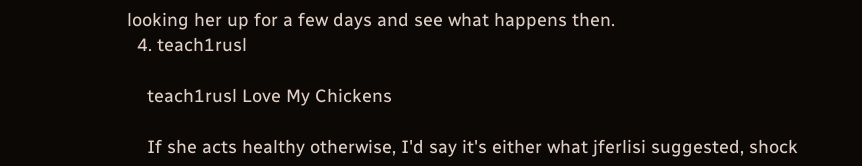looking her up for a few days and see what happens then.
  4. teach1rusl

    teach1rusl Love My Chickens

    If she acts healthy otherwise, I'd say it's either what jferlisi suggested, shock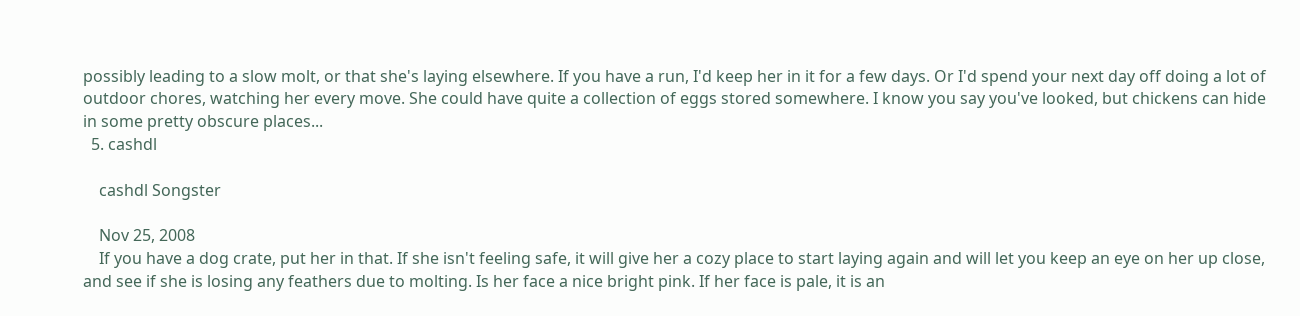possibly leading to a slow molt, or that she's laying elsewhere. If you have a run, I'd keep her in it for a few days. Or I'd spend your next day off doing a lot of outdoor chores, watching her every move. She could have quite a collection of eggs stored somewhere. I know you say you've looked, but chickens can hide in some pretty obscure places...
  5. cashdl

    cashdl Songster

    Nov 25, 2008
    If you have a dog crate, put her in that. If she isn't feeling safe, it will give her a cozy place to start laying again and will let you keep an eye on her up close, and see if she is losing any feathers due to molting. Is her face a nice bright pink. If her face is pale, it is an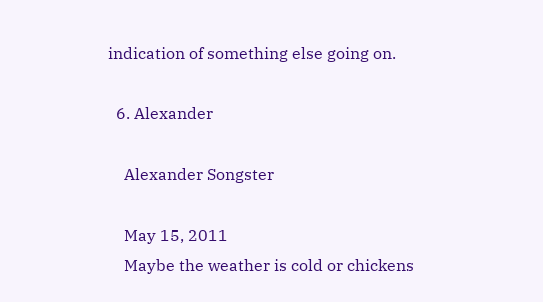indication of something else going on.

  6. Alexander

    Alexander Songster

    May 15, 2011
    Maybe the weather is cold or chickens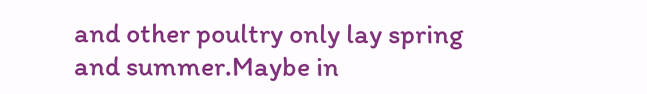and other poultry only lay spring and summer.Maybe in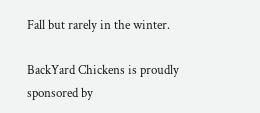Fall but rarely in the winter.

BackYard Chickens is proudly sponsored by